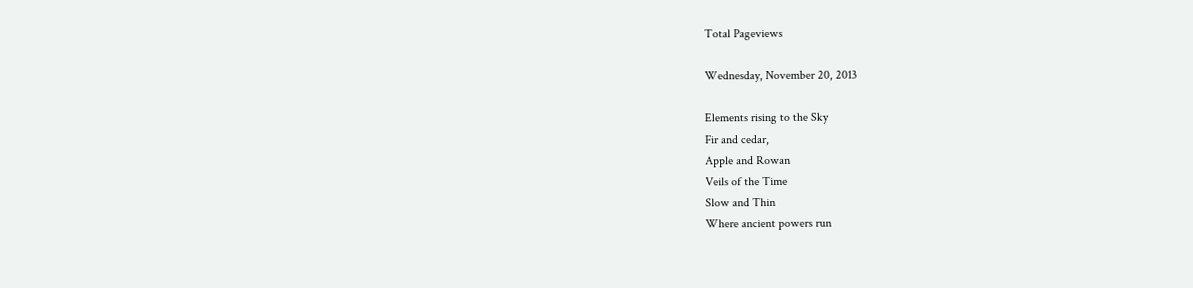Total Pageviews

Wednesday, November 20, 2013

Elements rising to the Sky
Fir and cedar,
Apple and Rowan
Veils of the Time
Slow and Thin
Where ancient powers run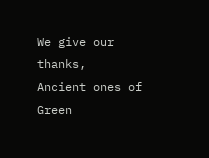We give our thanks,
Ancient ones of Green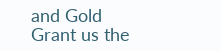and Gold
Grant us the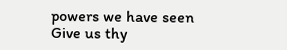powers we have seen
Give us thy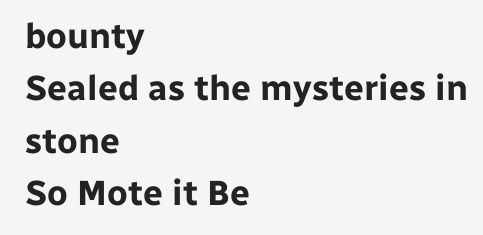bounty
Sealed as the mysteries in stone
So Mote it Be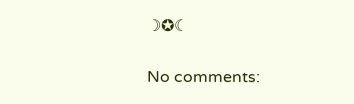☽✪☾

No comments: